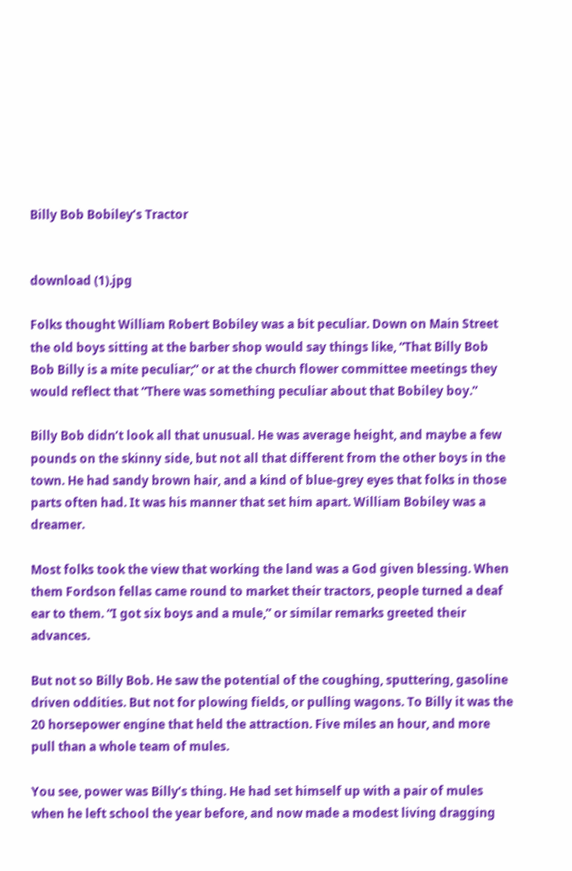Billy Bob Bobiley’s Tractor


download (1).jpg

Folks thought William Robert Bobiley was a bit peculiar. Down on Main Street the old boys sitting at the barber shop would say things like, “That Billy Bob Bob Billy is a mite peculiar;” or at the church flower committee meetings they would reflect that “There was something peculiar about that Bobiley boy.”

Billy Bob didn’t look all that unusual. He was average height, and maybe a few pounds on the skinny side, but not all that different from the other boys in the town. He had sandy brown hair, and a kind of blue-grey eyes that folks in those parts often had. It was his manner that set him apart. William Bobiley was a dreamer.

Most folks took the view that working the land was a God given blessing. When them Fordson fellas came round to market their tractors, people turned a deaf ear to them. “I got six boys and a mule,” or similar remarks greeted their advances.

But not so Billy Bob. He saw the potential of the coughing, sputtering, gasoline driven oddities. But not for plowing fields, or pulling wagons. To Billy it was the 20 horsepower engine that held the attraction. Five miles an hour, and more pull than a whole team of mules.

You see, power was Billy’s thing. He had set himself up with a pair of mules when he left school the year before, and now made a modest living dragging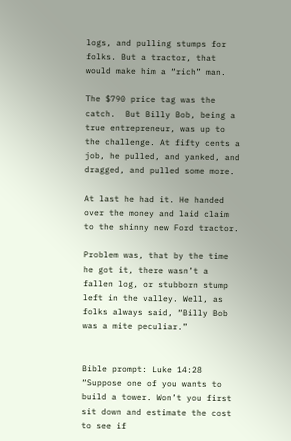logs, and pulling stumps for folks. But a tractor, that would make him a “rich” man.

The $790 price tag was the catch.  But Billy Bob, being a true entrepreneur, was up to the challenge. At fifty cents a job, he pulled, and yanked, and dragged, and pulled some more.

At last he had it. He handed over the money and laid claim to the shinny new Ford tractor.

Problem was, that by the time he got it, there wasn’t a fallen log, or stubborn stump left in the valley. Well, as folks always said, “Billy Bob was a mite peculiar.”


Bible prompt: Luke 14:28 “Suppose one of you wants to build a tower. Won’t you first sit down and estimate the cost to see if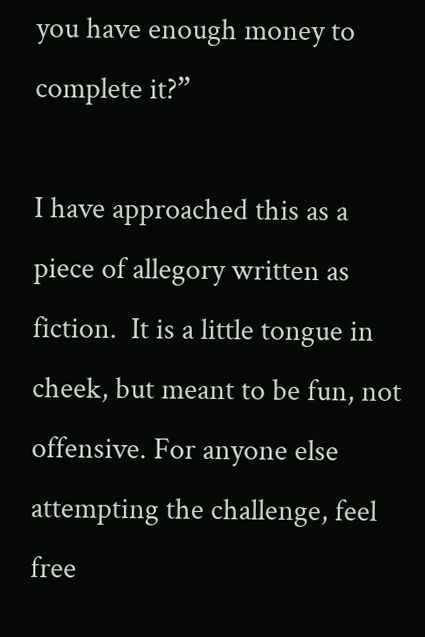you have enough money to complete it?”

I have approached this as a piece of allegory written as fiction.  It is a little tongue in cheek, but meant to be fun, not offensive. For anyone else attempting the challenge, feel free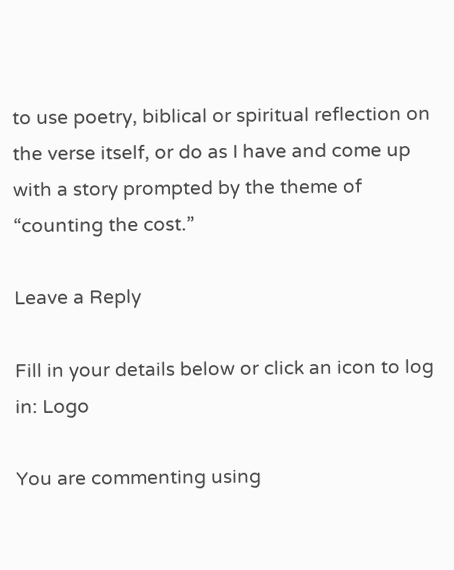to use poetry, biblical or spiritual reflection on the verse itself, or do as I have and come up with a story prompted by the theme of “counting the cost.”

Leave a Reply

Fill in your details below or click an icon to log in: Logo

You are commenting using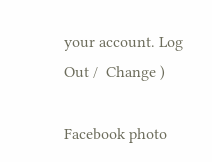your account. Log Out /  Change )

Facebook photo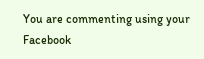You are commenting using your Facebook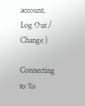account. Log Out /  Change )

Connecting to %s